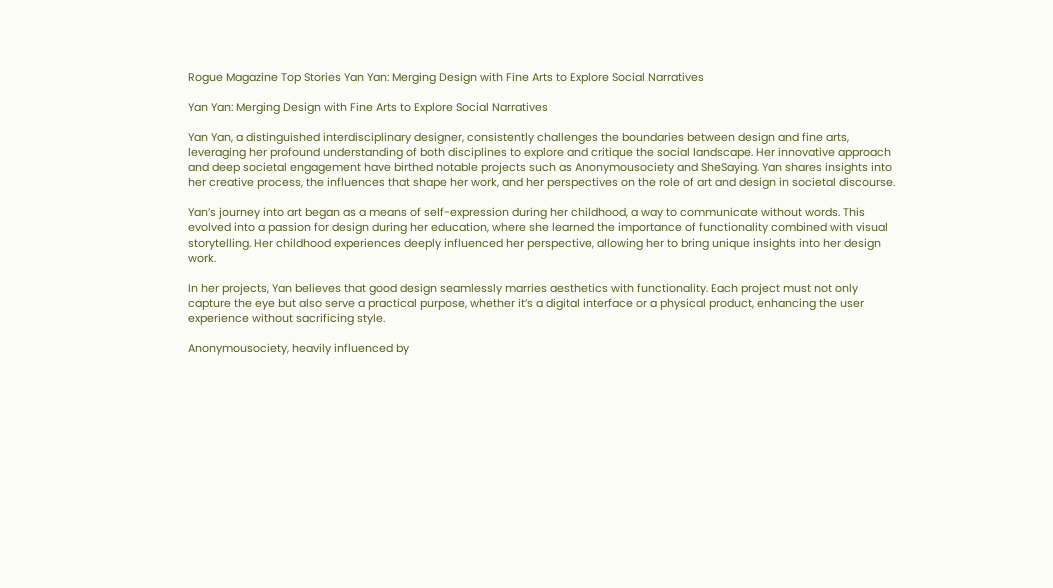Rogue Magazine Top Stories Yan Yan: Merging Design with Fine Arts to Explore Social Narratives

Yan Yan: Merging Design with Fine Arts to Explore Social Narratives

Yan Yan, a distinguished interdisciplinary designer, consistently challenges the boundaries between design and fine arts, leveraging her profound understanding of both disciplines to explore and critique the social landscape. Her innovative approach and deep societal engagement have birthed notable projects such as Anonymousociety and SheSaying. Yan shares insights into her creative process, the influences that shape her work, and her perspectives on the role of art and design in societal discourse.

Yan’s journey into art began as a means of self-expression during her childhood, a way to communicate without words. This evolved into a passion for design during her education, where she learned the importance of functionality combined with visual storytelling. Her childhood experiences deeply influenced her perspective, allowing her to bring unique insights into her design work.

In her projects, Yan believes that good design seamlessly marries aesthetics with functionality. Each project must not only capture the eye but also serve a practical purpose, whether it’s a digital interface or a physical product, enhancing the user experience without sacrificing style.

Anonymousociety, heavily influenced by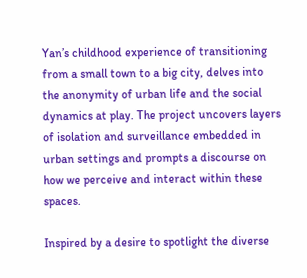Yan’s childhood experience of transitioning from a small town to a big city, delves into the anonymity of urban life and the social dynamics at play. The project uncovers layers of isolation and surveillance embedded in urban settings and prompts a discourse on how we perceive and interact within these spaces.

Inspired by a desire to spotlight the diverse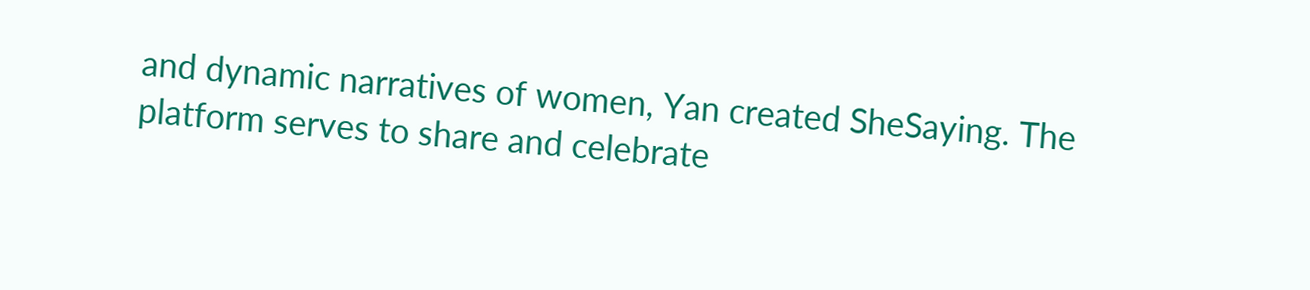and dynamic narratives of women, Yan created SheSaying. The platform serves to share and celebrate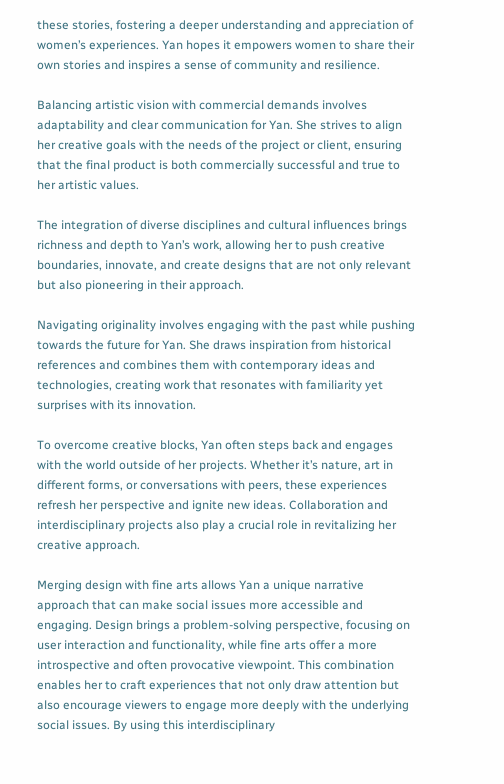these stories, fostering a deeper understanding and appreciation of women’s experiences. Yan hopes it empowers women to share their own stories and inspires a sense of community and resilience.

Balancing artistic vision with commercial demands involves adaptability and clear communication for Yan. She strives to align her creative goals with the needs of the project or client, ensuring that the final product is both commercially successful and true to her artistic values.

The integration of diverse disciplines and cultural influences brings richness and depth to Yan’s work, allowing her to push creative boundaries, innovate, and create designs that are not only relevant but also pioneering in their approach.

Navigating originality involves engaging with the past while pushing towards the future for Yan. She draws inspiration from historical references and combines them with contemporary ideas and technologies, creating work that resonates with familiarity yet surprises with its innovation.

To overcome creative blocks, Yan often steps back and engages with the world outside of her projects. Whether it’s nature, art in different forms, or conversations with peers, these experiences refresh her perspective and ignite new ideas. Collaboration and interdisciplinary projects also play a crucial role in revitalizing her creative approach.

Merging design with fine arts allows Yan a unique narrative approach that can make social issues more accessible and engaging. Design brings a problem-solving perspective, focusing on user interaction and functionality, while fine arts offer a more introspective and often provocative viewpoint. This combination enables her to craft experiences that not only draw attention but also encourage viewers to engage more deeply with the underlying social issues. By using this interdisciplinary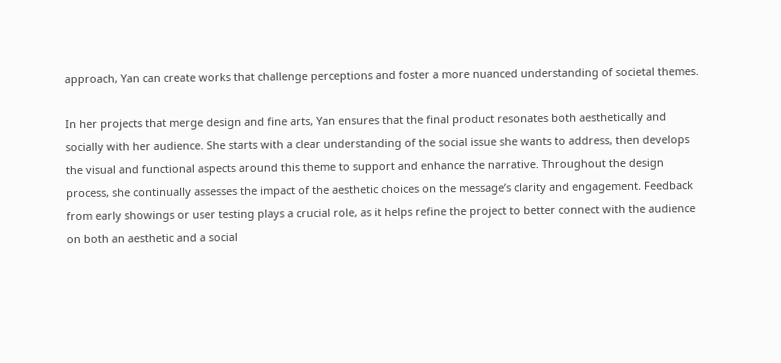approach, Yan can create works that challenge perceptions and foster a more nuanced understanding of societal themes.

In her projects that merge design and fine arts, Yan ensures that the final product resonates both aesthetically and socially with her audience. She starts with a clear understanding of the social issue she wants to address, then develops the visual and functional aspects around this theme to support and enhance the narrative. Throughout the design process, she continually assesses the impact of the aesthetic choices on the message’s clarity and engagement. Feedback from early showings or user testing plays a crucial role, as it helps refine the project to better connect with the audience on both an aesthetic and a social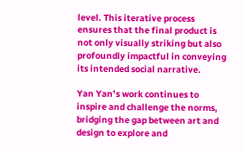level. This iterative process ensures that the final product is not only visually striking but also profoundly impactful in conveying its intended social narrative.

Yan Yan’s work continues to inspire and challenge the norms, bridging the gap between art and design to explore and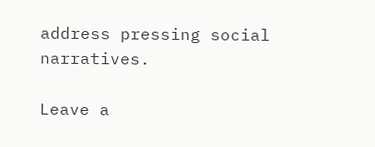address pressing social narratives.

Leave a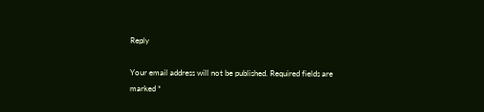Reply

Your email address will not be published. Required fields are marked *